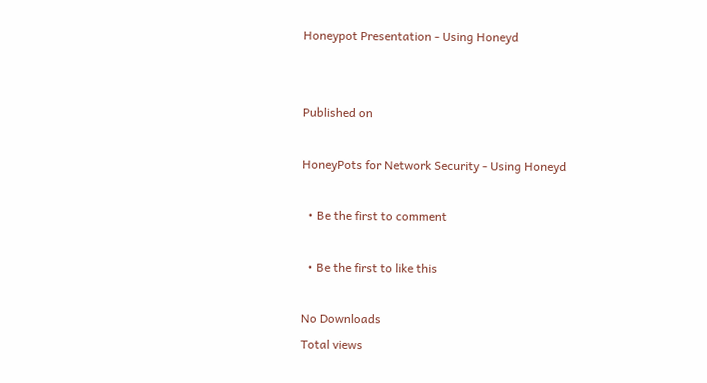Honeypot Presentation - Using Honeyd


Published on

HoneyPots for Network Security - Using Honeyd

  • Be the first to comment

  • Be the first to like this

No Downloads
Total views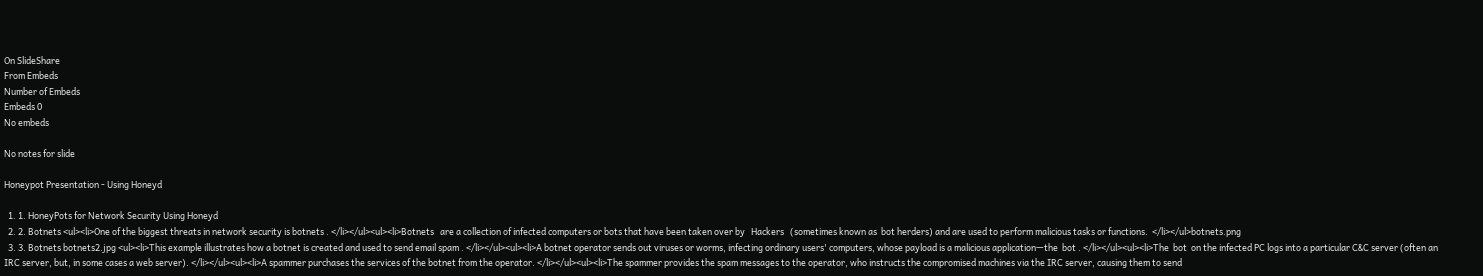On SlideShare
From Embeds
Number of Embeds
Embeds 0
No embeds

No notes for slide

Honeypot Presentation - Using Honeyd

  1. 1. HoneyPots for Network Security Using Honeyd
  2. 2. Botnets <ul><li>One of the biggest threats in network security is botnets . </li></ul><ul><li>Botnets   are a collection of infected computers or bots that have been taken over by   Hackers   (sometimes known as  bot herders) and are used to perform malicious tasks or functions.  </li></ul>botnets.png
  3. 3. Botnets botnets2.jpg <ul><li>This example illustrates how a botnet is created and used to send email spam . </li></ul><ul><li>A botnet operator sends out viruses or worms, infecting ordinary users' computers, whose payload is a malicious application—the  bot . </li></ul><ul><li>The  bot  on the infected PC logs into a particular C&C server (often an IRC server, but, in some cases a web server). </li></ul><ul><li>A spammer purchases the services of the botnet from the operator. </li></ul><ul><li>The spammer provides the spam messages to the operator, who instructs the compromised machines via the IRC server, causing them to send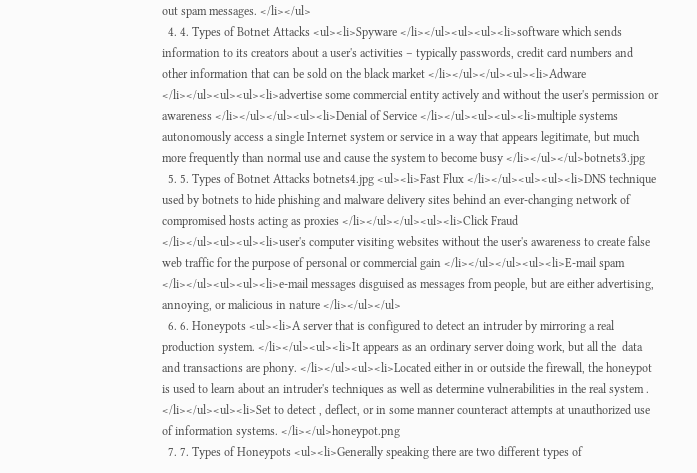out spam messages. </li></ul>
  4. 4. Types of Botnet Attacks <ul><li>Spyware </li></ul><ul><ul><li>software which sends information to its creators about a user's activities – typically passwords, credit card numbers and other information that can be sold on the black market </li></ul></ul><ul><li>Adware </li></ul><ul><ul><li>advertise some commercial entity actively and without the user's permission or awareness </li></ul></ul><ul><li>Denial of Service </li></ul><ul><ul><li>multiple systems autonomously access a single Internet system or service in a way that appears legitimate, but much more frequently than normal use and cause the system to become busy </li></ul></ul>botnets3.jpg
  5. 5. Types of Botnet Attacks botnets4.jpg <ul><li>Fast Flux </li></ul><ul><ul><li>DNS technique used by botnets to hide phishing and malware delivery sites behind an ever-changing network of compromised hosts acting as proxies </li></ul></ul><ul><li>Click Fraud </li></ul><ul><ul><li>user's computer visiting websites without the user's awareness to create false web traffic for the purpose of personal or commercial gain </li></ul></ul><ul><li>E-mail spam </li></ul><ul><ul><li>e-mail messages disguised as messages from people, but are either advertising, annoying, or malicious in nature </li></ul></ul>
  6. 6. Honeypots <ul><li>A server that is configured to detect an intruder by mirroring a real production system. </li></ul><ul><li>It appears as an ordinary server doing work, but all the  data and transactions are phony. </li></ul><ul><li>Located either in or outside the firewall, the honeypot is used to learn about an intruder's techniques as well as determine vulnerabilities in the real system . </li></ul><ul><li>Set to detect , deflect, or in some manner counteract attempts at unauthorized use of information systems. </li></ul>honeypot.png
  7. 7. Types of Honeypots <ul><li>Generally speaking there are two different types of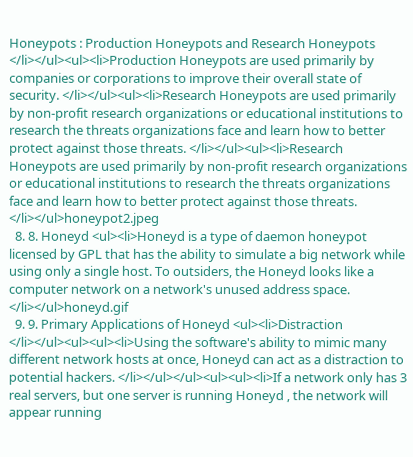Honeypots : Production Honeypots and Research Honeypots </li></ul><ul><li>Production Honeypots are used primarily by companies or corporations to improve their overall state of security. </li></ul><ul><li>Research Honeypots are used primarily by non-profit research organizations or educational institutions to research the threats organizations face and learn how to better protect against those threats. </li></ul><ul><li>Research Honeypots are used primarily by non-profit research organizations or educational institutions to research the threats organizations face and learn how to better protect against those threats. </li></ul>honeypot2.jpeg
  8. 8. Honeyd <ul><li>Honeyd is a type of daemon honeypot licensed by GPL that has the ability to simulate a big network while using only a single host. To outsiders, the Honeyd looks like a computer network on a network's unused address space. </li></ul>honeyd.gif
  9. 9. Primary Applications of Honeyd <ul><li>Distraction </li></ul><ul><ul><li>Using the software's ability to mimic many different network hosts at once, Honeyd can act as a distraction to potential hackers. </li></ul></ul><ul><ul><li>If a network only has 3 real servers, but one server is running Honeyd , the network will appear running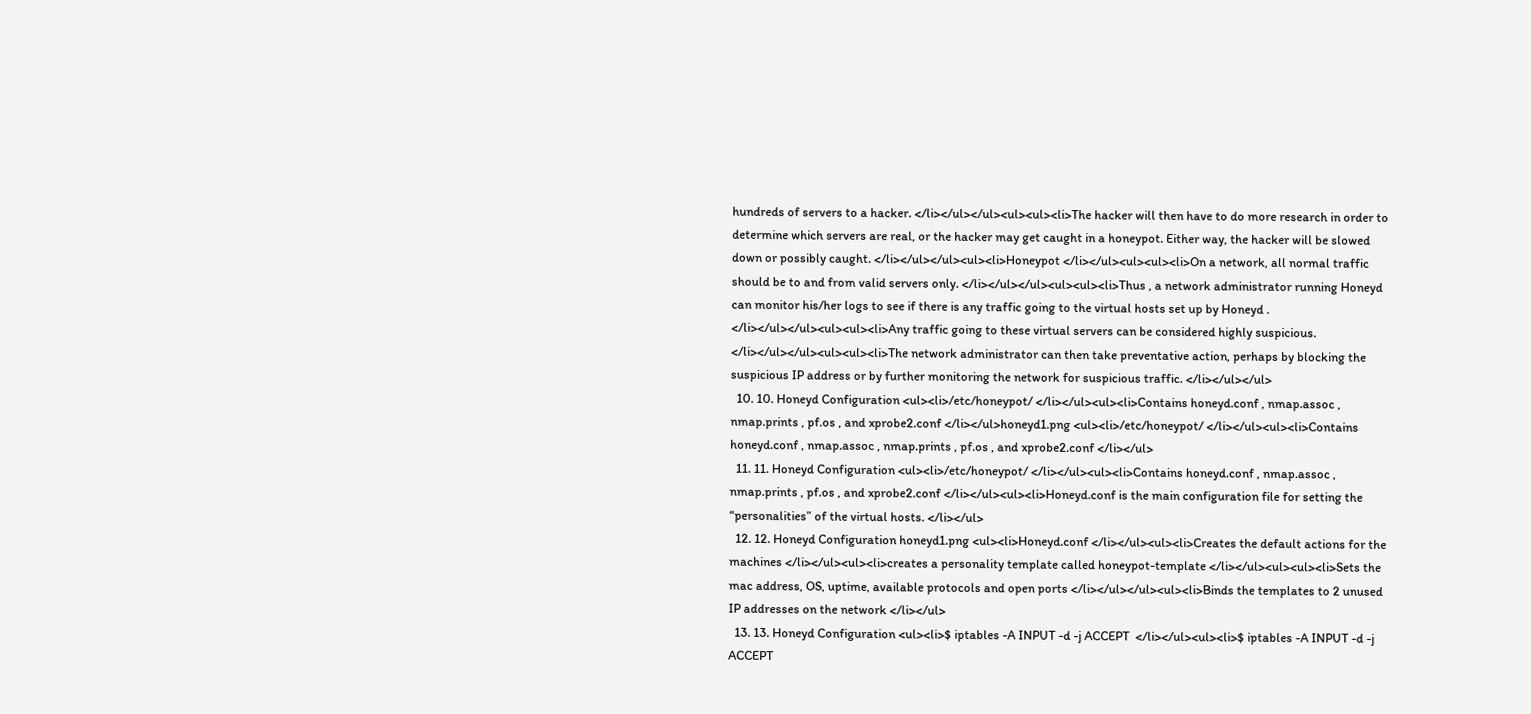hundreds of servers to a hacker. </li></ul></ul><ul><ul><li>The hacker will then have to do more research in order to determine which servers are real, or the hacker may get caught in a honeypot. Either way, the hacker will be slowed down or possibly caught. </li></ul></ul><ul><li>Honeypot </li></ul><ul><ul><li>On a network, all normal traffic should be to and from valid servers only. </li></ul></ul><ul><ul><li>Thus , a network administrator running Honeyd can monitor his/her logs to see if there is any traffic going to the virtual hosts set up by Honeyd . </li></ul></ul><ul><ul><li>Any traffic going to these virtual servers can be considered highly suspicious. </li></ul></ul><ul><ul><li>The network administrator can then take preventative action, perhaps by blocking the suspicious IP address or by further monitoring the network for suspicious traffic. </li></ul></ul>
  10. 10. Honeyd Configuration <ul><li>/etc/honeypot/ </li></ul><ul><li>Contains honeyd.conf , nmap.assoc , nmap.prints , pf.os , and xprobe2.conf </li></ul>honeyd1.png <ul><li>/etc/honeypot/ </li></ul><ul><li>Contains honeyd.conf , nmap.assoc , nmap.prints , pf.os , and xprobe2.conf </li></ul>
  11. 11. Honeyd Configuration <ul><li>/etc/honeypot/ </li></ul><ul><li>Contains honeyd.conf , nmap.assoc , nmap.prints , pf.os , and xprobe2.conf </li></ul><ul><li>Honeyd.conf is the main configuration file for setting the “personalities” of the virtual hosts. </li></ul>
  12. 12. Honeyd Configuration honeyd1.png <ul><li>Honeyd.conf </li></ul><ul><li>Creates the default actions for the machines </li></ul><ul><li>creates a personality template called honeypot-template </li></ul><ul><ul><li>Sets the mac address, OS, uptime, available protocols and open ports </li></ul></ul><ul><li>Binds the templates to 2 unused IP addresses on the network </li></ul>
  13. 13. Honeyd Configuration <ul><li>$ iptables -A INPUT -d -j ACCEPT  </li></ul><ul><li>$ iptables -A INPUT -d -j ACCEPT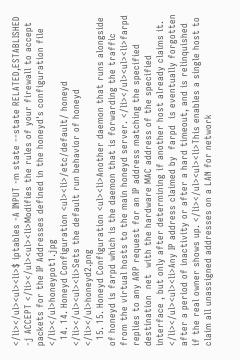</li></ul><ul><li>$ iptables -A INPUT -m state --state RELATED,ESTABLISHED -j ACCEPT </li></ul><ul><li>Modifies the rules of your firewall to accept packets for the IP Addresses defined in the honeyd's configuration file </li></ul>honeypot1.jpg
  14. 14. Honeyd Configuration <ul><li>/etc/default/ honeyd </li></ul><ul><li>Sets the default run behavior of honeyd </li></ul>honeyd2.png
  15. 15. Honeyd Configuration <ul><li>Another daemon that runs alongside of honeyd is farpd which is the daemon that is forwarding the traffic from the virtual hosts to the main honeyd server. </li></ul><ul><li>farpd  replies to any ARP request for an IP address matching the specified destination  net  with the hardware MAC address of the specified  interface , but only after determining if another host already claims it. </li></ul><ul><li>Any IP address claimed by  farpd  is eventually forgotten after a period of inactivity or after a hard timeout, and is relinquished if the real owner shows up. </li></ul><ul><li>This enables a single host to claim all unassigned addresses on a LAN for network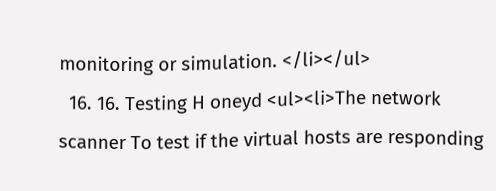monitoring or simulation. </li></ul>
  16. 16. Testing H oneyd <ul><li>The network scanner To test if the virtual hosts are responding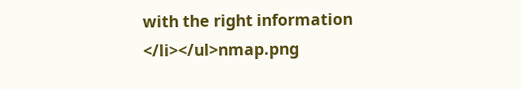with the right information </li></ul>nmap.png